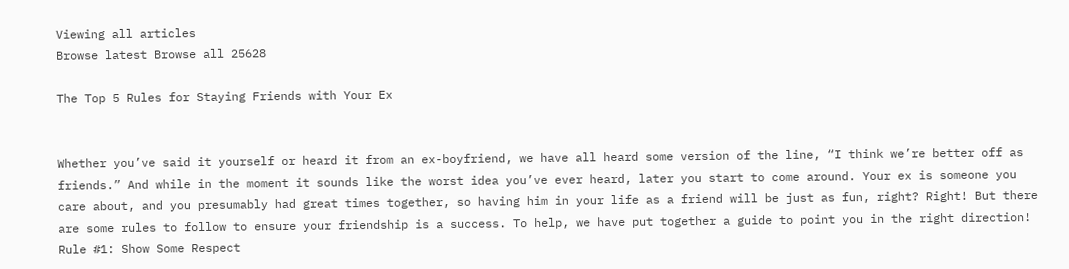Viewing all articles
Browse latest Browse all 25628

The Top 5 Rules for Staying Friends with Your Ex


Whether you’ve said it yourself or heard it from an ex-boyfriend, we have all heard some version of the line, “I think we’re better off as friends.” And while in the moment it sounds like the worst idea you’ve ever heard, later you start to come around. Your ex is someone you care about, and you presumably had great times together, so having him in your life as a friend will be just as fun, right? Right! But there are some rules to follow to ensure your friendship is a success. To help, we have put together a guide to point you in the right direction!
Rule #1: Show Some Respect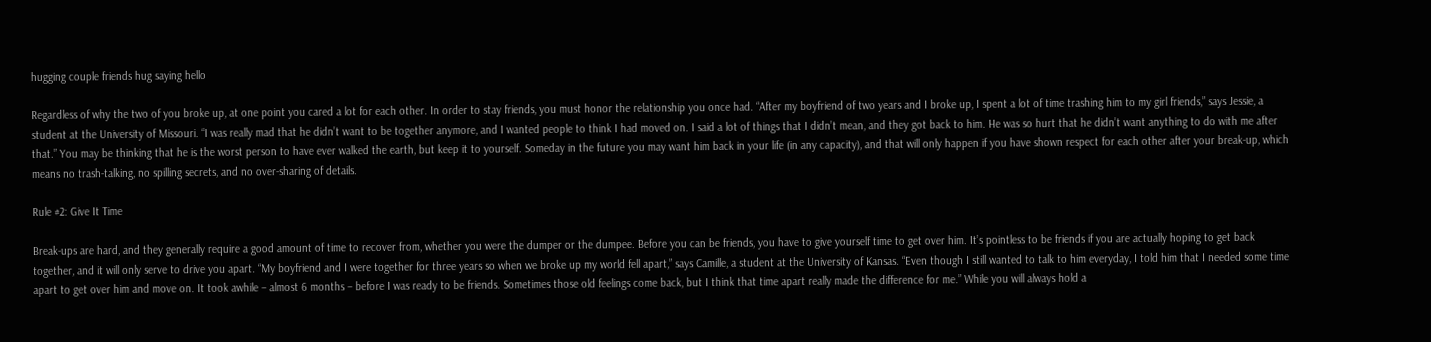hugging couple friends hug saying hello

Regardless of why the two of you broke up, at one point you cared a lot for each other. In order to stay friends, you must honor the relationship you once had. “After my boyfriend of two years and I broke up, I spent a lot of time trashing him to my girl friends,” says Jessie, a student at the University of Missouri. “I was really mad that he didn’t want to be together anymore, and I wanted people to think I had moved on. I said a lot of things that I didn’t mean, and they got back to him. He was so hurt that he didn’t want anything to do with me after that.” You may be thinking that he is the worst person to have ever walked the earth, but keep it to yourself. Someday in the future you may want him back in your life (in any capacity), and that will only happen if you have shown respect for each other after your break-up, which means no trash-talking, no spilling secrets, and no over-sharing of details.

Rule #2: Give It Time

Break-ups are hard, and they generally require a good amount of time to recover from, whether you were the dumper or the dumpee. Before you can be friends, you have to give yourself time to get over him. It’s pointless to be friends if you are actually hoping to get back together, and it will only serve to drive you apart. “My boyfriend and I were together for three years so when we broke up my world fell apart,” says Camille, a student at the University of Kansas. “Even though I still wanted to talk to him everyday, I told him that I needed some time apart to get over him and move on. It took awhile – almost 6 months – before I was ready to be friends. Sometimes those old feelings come back, but I think that time apart really made the difference for me.” While you will always hold a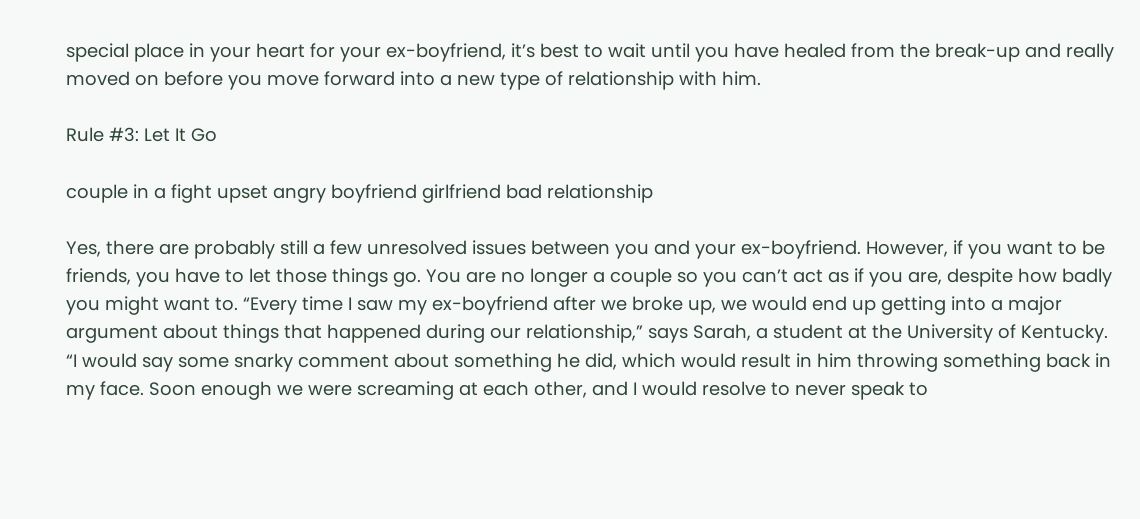special place in your heart for your ex-boyfriend, it’s best to wait until you have healed from the break-up and really moved on before you move forward into a new type of relationship with him.

Rule #3: Let It Go

couple in a fight upset angry boyfriend girlfriend bad relationship

Yes, there are probably still a few unresolved issues between you and your ex-boyfriend. However, if you want to be friends, you have to let those things go. You are no longer a couple so you can’t act as if you are, despite how badly you might want to. “Every time I saw my ex-boyfriend after we broke up, we would end up getting into a major argument about things that happened during our relationship,” says Sarah, a student at the University of Kentucky. “I would say some snarky comment about something he did, which would result in him throwing something back in my face. Soon enough we were screaming at each other, and I would resolve to never speak to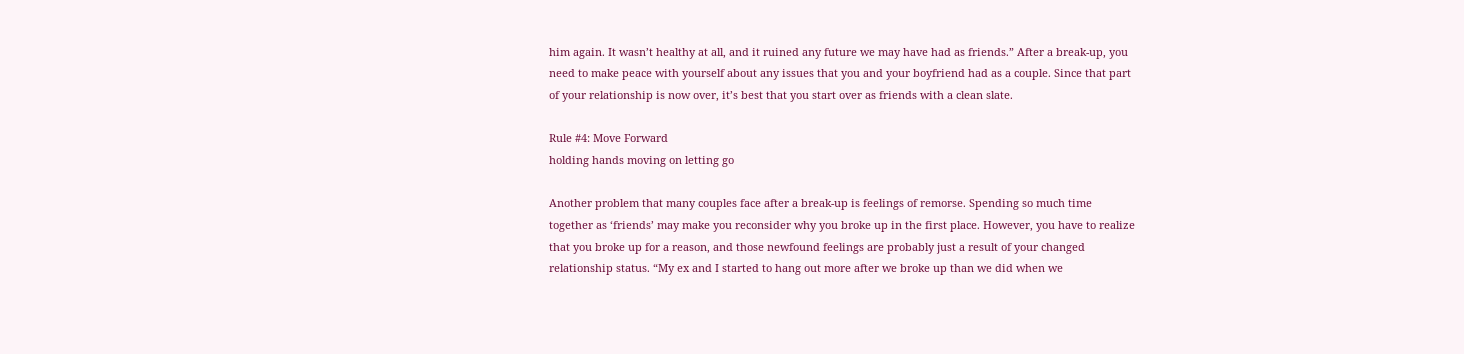him again. It wasn’t healthy at all, and it ruined any future we may have had as friends.” After a break-up, you need to make peace with yourself about any issues that you and your boyfriend had as a couple. Since that part of your relationship is now over, it’s best that you start over as friends with a clean slate.

Rule #4: Move Forward
holding hands moving on letting go

Another problem that many couples face after a break-up is feelings of remorse. Spending so much time together as ‘friends’ may make you reconsider why you broke up in the first place. However, you have to realize that you broke up for a reason, and those newfound feelings are probably just a result of your changed relationship status. “My ex and I started to hang out more after we broke up than we did when we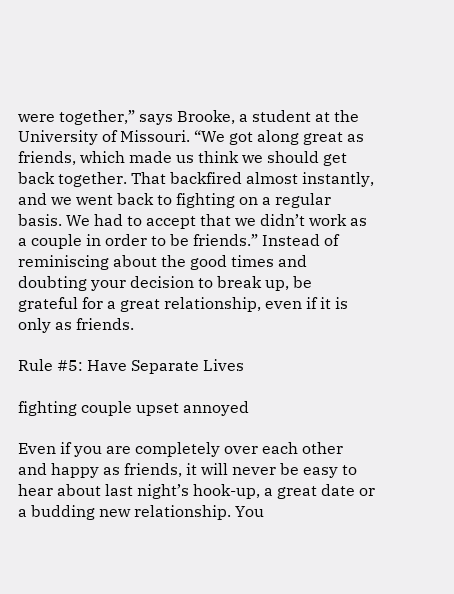were together,” says Brooke, a student at the University of Missouri. “We got along great as friends, which made us think we should get back together. That backfired almost instantly, and we went back to fighting on a regular basis. We had to accept that we didn’t work as a couple in order to be friends.” Instead of reminiscing about the good times and doubting your decision to break up, be grateful for a great relationship, even if it is only as friends.

Rule #5: Have Separate Lives

fighting couple upset annoyed

Even if you are completely over each other and happy as friends, it will never be easy to hear about last night’s hook-up, a great date or a budding new relationship. You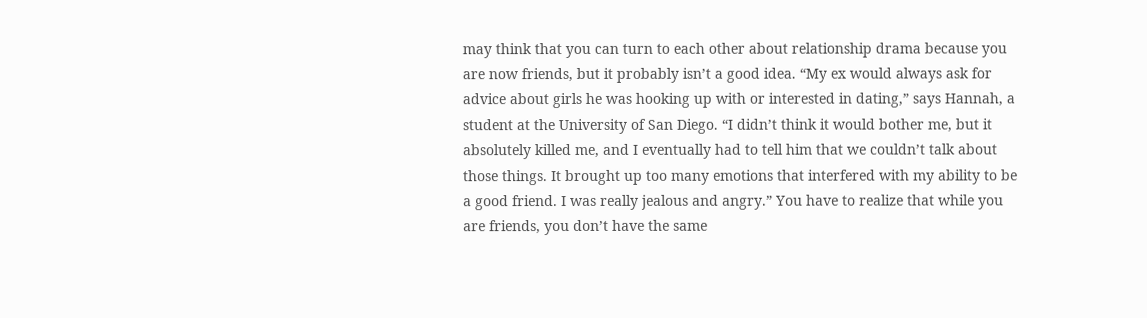may think that you can turn to each other about relationship drama because you are now friends, but it probably isn’t a good idea. “My ex would always ask for advice about girls he was hooking up with or interested in dating,” says Hannah, a student at the University of San Diego. “I didn’t think it would bother me, but it absolutely killed me, and I eventually had to tell him that we couldn’t talk about those things. It brought up too many emotions that interfered with my ability to be a good friend. I was really jealous and angry.” You have to realize that while you are friends, you don’t have the same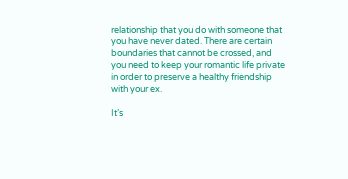relationship that you do with someone that you have never dated. There are certain boundaries that cannot be crossed, and you need to keep your romantic life private in order to preserve a healthy friendship with your ex.

It’s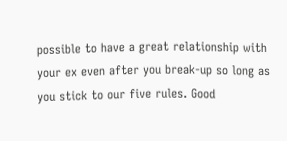possible to have a great relationship with your ex even after you break-up so long as you stick to our five rules. Good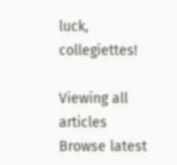luck, collegiettes!

Viewing all articles
Browse latest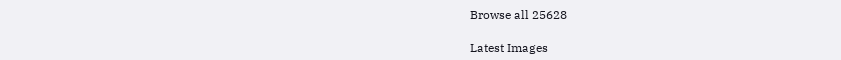Browse all 25628

Latest Images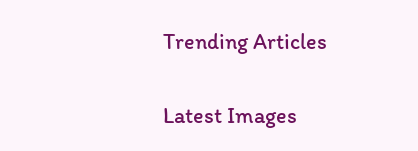Trending Articles

Latest Images